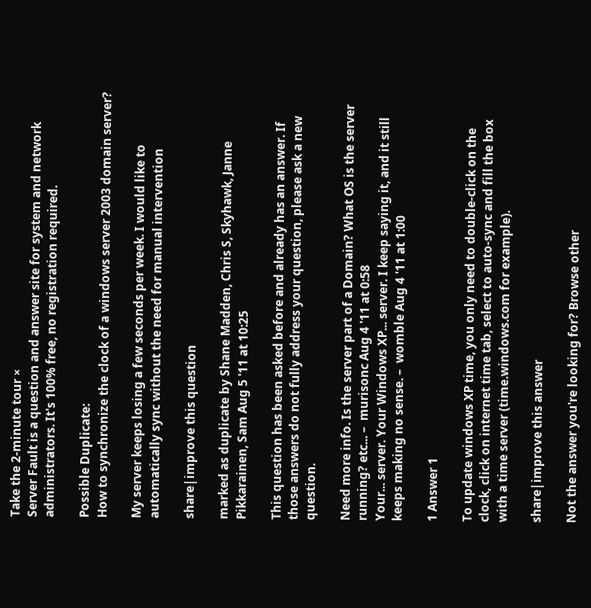Take the 2-minute tour ×
Server Fault is a question and answer site for system and network administrators. It's 100% free, no registration required.

Possible Duplicate:
How to synchronize the clock of a windows server 2003 domain server?

My server keeps losing a few seconds per week. I would like to automatically sync without the need for manual intervention

share|improve this question

marked as duplicate by Shane Madden, Chris S, Skyhawk, Janne Pikkarainen, Sam Aug 5 '11 at 10:25

This question has been asked before and already has an answer. If those answers do not fully address your question, please ask a new question.

Need more info. Is the server part of a Domain? What OS is the server running? etc... –  murisonc Aug 4 '11 at 0:58
Your... server. Your Windows XP... server. I keep saying it, and it still keeps making no sense. –  womble Aug 4 '11 at 1:00

1 Answer 1

To update windows XP time, you only need to double-click on the clock, click on internet time tab, select to auto-sync and fill the box with a time server (time.windows.com for example).

share|improve this answer

Not the answer you're looking for? Browse other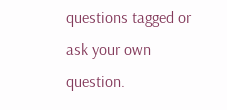questions tagged or ask your own question.